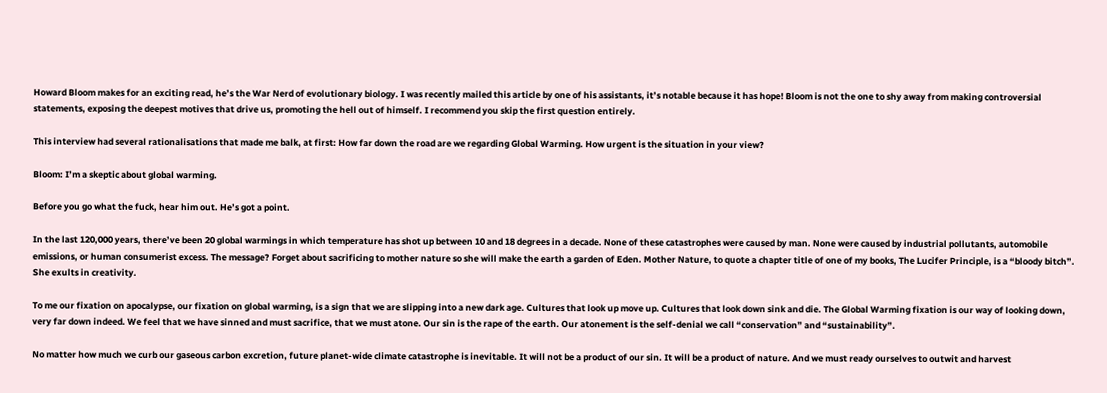Howard Bloom makes for an exciting read, he’s the War Nerd of evolutionary biology. I was recently mailed this article by one of his assistants, it’s notable because it has hope! Bloom is not the one to shy away from making controversial statements, exposing the deepest motives that drive us, promoting the hell out of himself. I recommend you skip the first question entirely.

This interview had several rationalisations that made me balk, at first: How far down the road are we regarding Global Warming. How urgent is the situation in your view?

Bloom: I’m a skeptic about global warming.

Before you go what the fuck, hear him out. He’s got a point.

In the last 120,000 years, there’ve been 20 global warmings in which temperature has shot up between 10 and 18 degrees in a decade. None of these catastrophes were caused by man. None were caused by industrial pollutants, automobile emissions, or human consumerist excess. The message? Forget about sacrificing to mother nature so she will make the earth a garden of Eden. Mother Nature, to quote a chapter title of one of my books, The Lucifer Principle, is a “bloody bitch”. She exults in creativity.

To me our fixation on apocalypse, our fixation on global warming, is a sign that we are slipping into a new dark age. Cultures that look up move up. Cultures that look down sink and die. The Global Warming fixation is our way of looking down, very far down indeed. We feel that we have sinned and must sacrifice, that we must atone. Our sin is the rape of the earth. Our atonement is the self-denial we call “conservation” and “sustainability”.

No matter how much we curb our gaseous carbon excretion, future planet-wide climate catastrophe is inevitable. It will not be a product of our sin. It will be a product of nature. And we must ready ourselves to outwit and harvest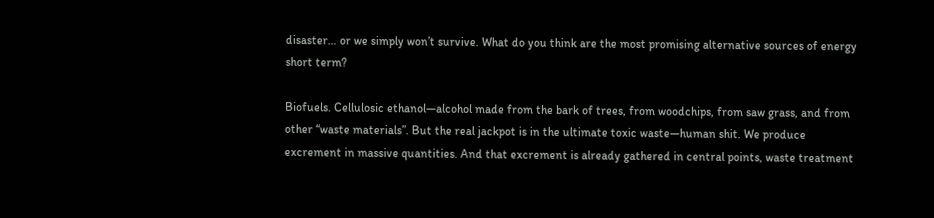disaster… or we simply won’t survive. What do you think are the most promising alternative sources of energy short term?

Biofuels. Cellulosic ethanol—alcohol made from the bark of trees, from woodchips, from saw grass, and from other “waste materials”. But the real jackpot is in the ultimate toxic waste—human shit. We produce excrement in massive quantities. And that excrement is already gathered in central points, waste treatment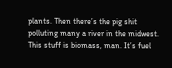plants. Then there’s the pig shit polluting many a river in the midwest. This stuff is biomass, man. It’s fuel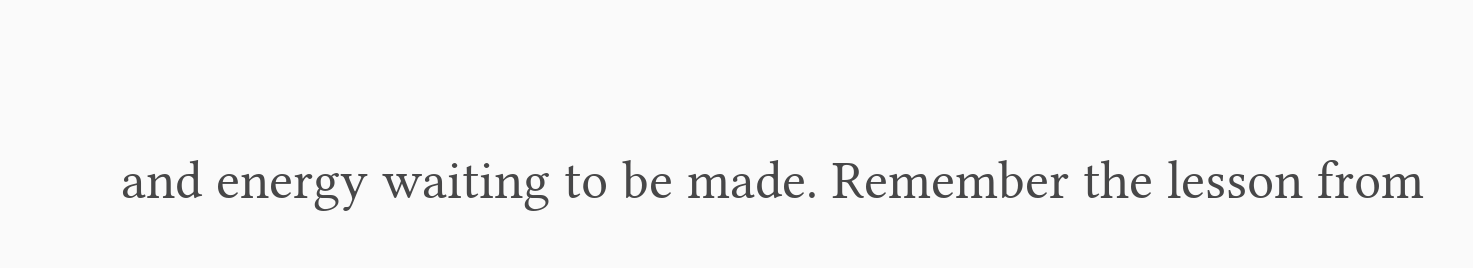and energy waiting to be made. Remember the lesson from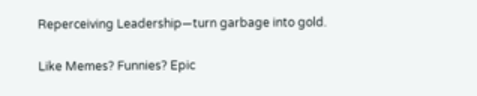Reperceiving Leadership—turn garbage into gold.

Like Memes? Funnies? Epic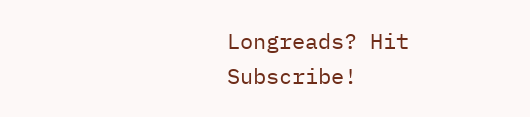Longreads? Hit Subscribe!